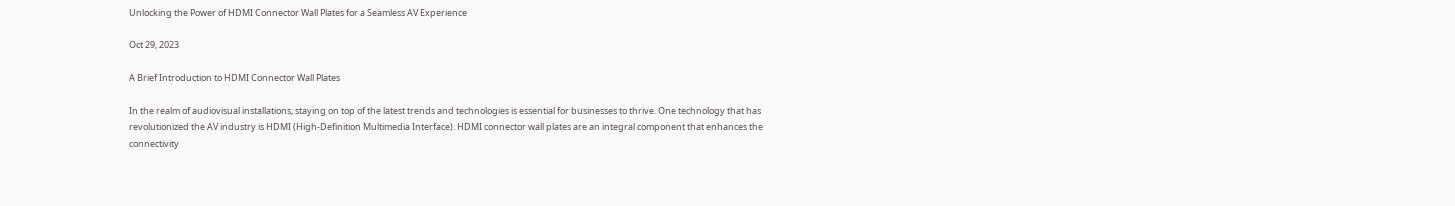Unlocking the Power of HDMI Connector Wall Plates for a Seamless AV Experience

Oct 29, 2023

A Brief Introduction to HDMI Connector Wall Plates

In the realm of audiovisual installations, staying on top of the latest trends and technologies is essential for businesses to thrive. One technology that has revolutionized the AV industry is HDMI (High-Definition Multimedia Interface). HDMI connector wall plates are an integral component that enhances the connectivity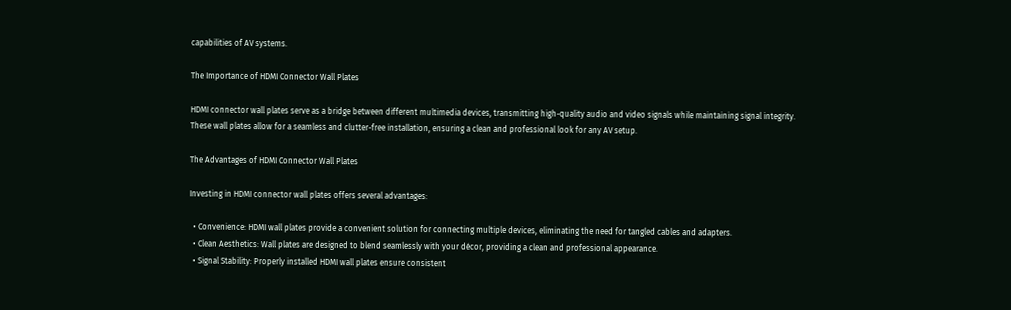capabilities of AV systems.

The Importance of HDMI Connector Wall Plates

HDMI connector wall plates serve as a bridge between different multimedia devices, transmitting high-quality audio and video signals while maintaining signal integrity. These wall plates allow for a seamless and clutter-free installation, ensuring a clean and professional look for any AV setup.

The Advantages of HDMI Connector Wall Plates

Investing in HDMI connector wall plates offers several advantages:

  • Convenience: HDMI wall plates provide a convenient solution for connecting multiple devices, eliminating the need for tangled cables and adapters.
  • Clean Aesthetics: Wall plates are designed to blend seamlessly with your décor, providing a clean and professional appearance.
  • Signal Stability: Properly installed HDMI wall plates ensure consistent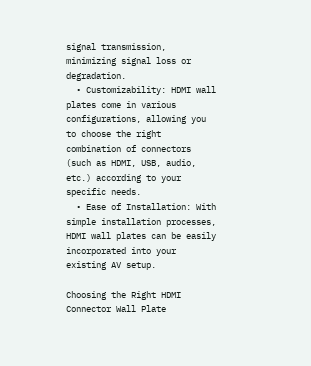signal transmission, minimizing signal loss or degradation.
  • Customizability: HDMI wall plates come in various configurations, allowing you to choose the right combination of connectors (such as HDMI, USB, audio, etc.) according to your specific needs.
  • Ease of Installation: With simple installation processes, HDMI wall plates can be easily incorporated into your existing AV setup.

Choosing the Right HDMI Connector Wall Plate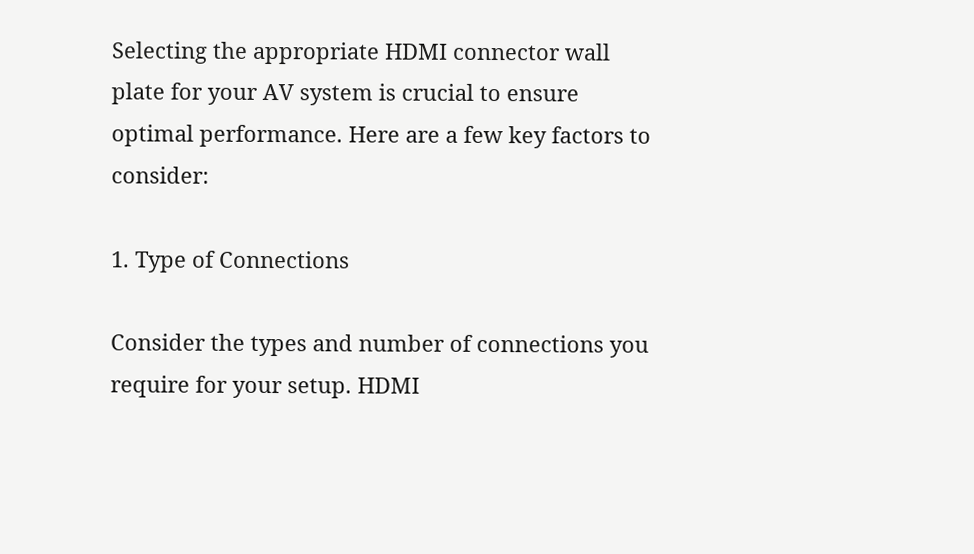Selecting the appropriate HDMI connector wall plate for your AV system is crucial to ensure optimal performance. Here are a few key factors to consider:

1. Type of Connections

Consider the types and number of connections you require for your setup. HDMI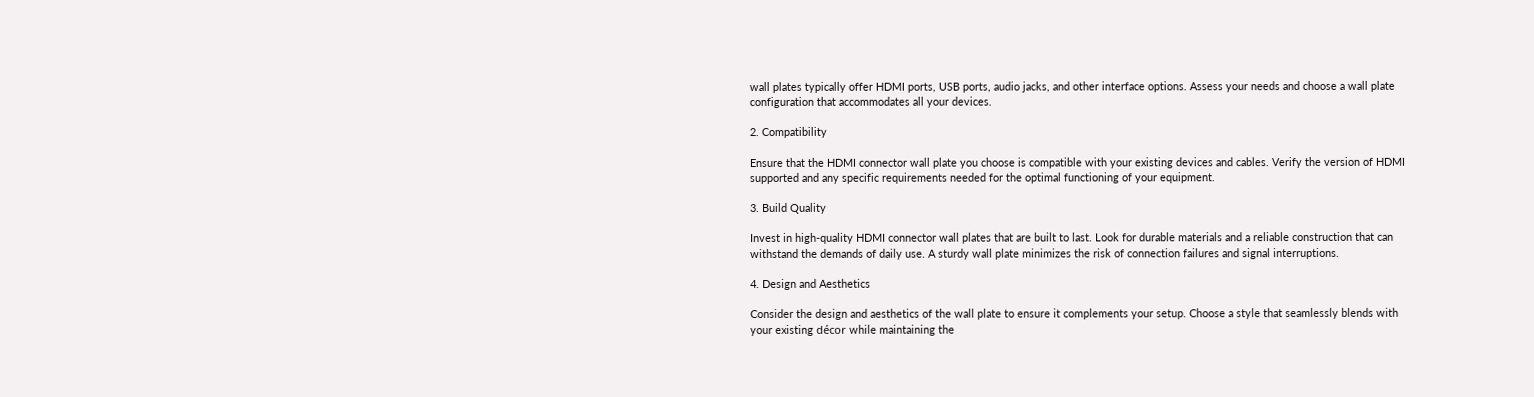wall plates typically offer HDMI ports, USB ports, audio jacks, and other interface options. Assess your needs and choose a wall plate configuration that accommodates all your devices.

2. Compatibility

Ensure that the HDMI connector wall plate you choose is compatible with your existing devices and cables. Verify the version of HDMI supported and any specific requirements needed for the optimal functioning of your equipment.

3. Build Quality

Invest in high-quality HDMI connector wall plates that are built to last. Look for durable materials and a reliable construction that can withstand the demands of daily use. A sturdy wall plate minimizes the risk of connection failures and signal interruptions.

4. Design and Aesthetics

Consider the design and aesthetics of the wall plate to ensure it complements your setup. Choose a style that seamlessly blends with your existing décor while maintaining the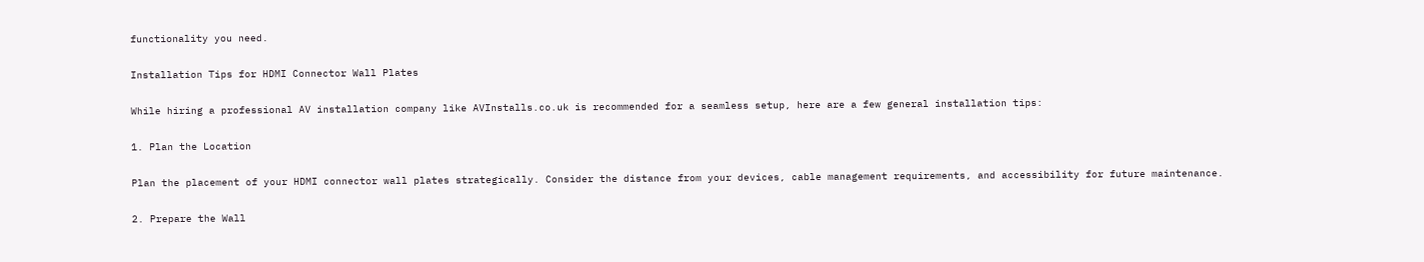functionality you need.

Installation Tips for HDMI Connector Wall Plates

While hiring a professional AV installation company like AVInstalls.co.uk is recommended for a seamless setup, here are a few general installation tips:

1. Plan the Location

Plan the placement of your HDMI connector wall plates strategically. Consider the distance from your devices, cable management requirements, and accessibility for future maintenance.

2. Prepare the Wall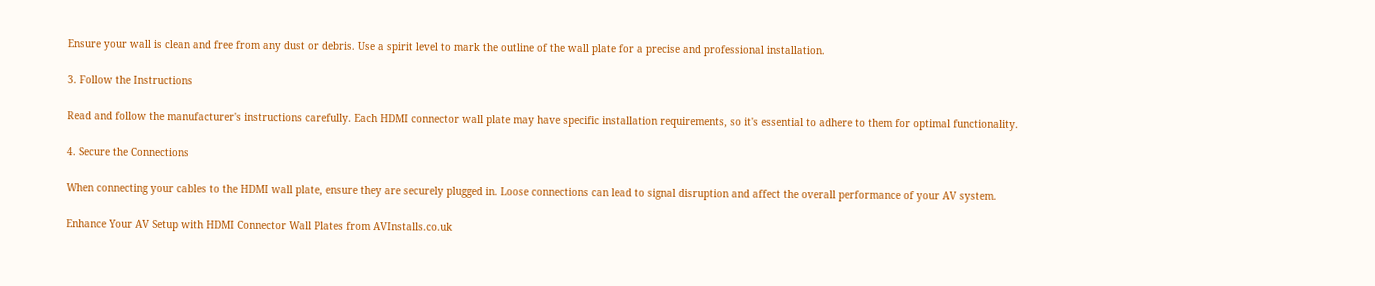Ensure your wall is clean and free from any dust or debris. Use a spirit level to mark the outline of the wall plate for a precise and professional installation.

3. Follow the Instructions

Read and follow the manufacturer's instructions carefully. Each HDMI connector wall plate may have specific installation requirements, so it's essential to adhere to them for optimal functionality.

4. Secure the Connections

When connecting your cables to the HDMI wall plate, ensure they are securely plugged in. Loose connections can lead to signal disruption and affect the overall performance of your AV system.

Enhance Your AV Setup with HDMI Connector Wall Plates from AVInstalls.co.uk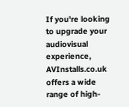If you're looking to upgrade your audiovisual experience, AVInstalls.co.uk offers a wide range of high-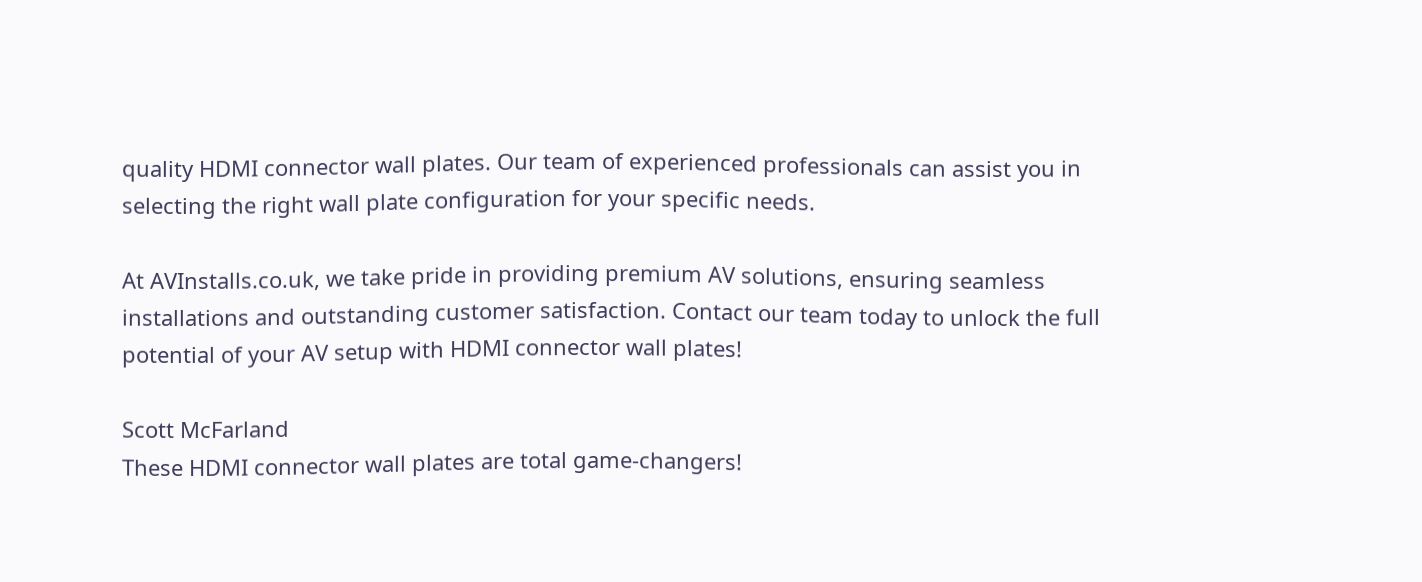quality HDMI connector wall plates. Our team of experienced professionals can assist you in selecting the right wall plate configuration for your specific needs.

At AVInstalls.co.uk, we take pride in providing premium AV solutions, ensuring seamless installations and outstanding customer satisfaction. Contact our team today to unlock the full potential of your AV setup with HDMI connector wall plates!

Scott McFarland
These HDMI connector wall plates are total game-changers!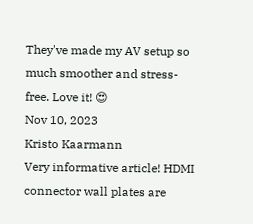They've made my AV setup so much smoother and stress-free. Love it! 😍
Nov 10, 2023
Kristo Kaarmann
Very informative article! HDMI connector wall plates are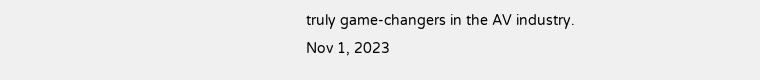truly game-changers in the AV industry.
Nov 1, 2023